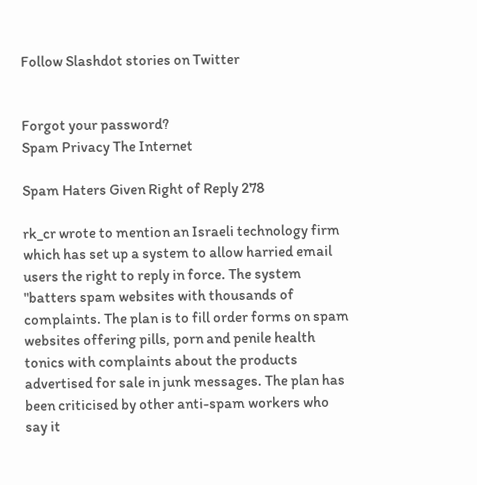Follow Slashdot stories on Twitter


Forgot your password?
Spam Privacy The Internet

Spam Haters Given Right of Reply 278

rk_cr wrote to mention an Israeli technology firm which has set up a system to allow harried email users the right to reply in force. The system "batters spam websites with thousands of complaints. The plan is to fill order forms on spam websites offering pills, porn and penile health tonics with complaints about the products advertised for sale in junk messages. The plan has been criticised by other anti-spam workers who say it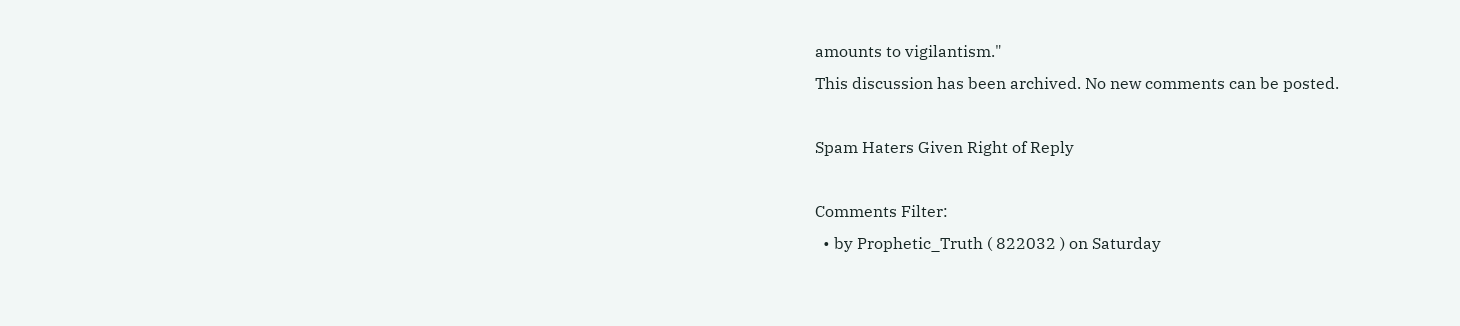amounts to vigilantism."
This discussion has been archived. No new comments can be posted.

Spam Haters Given Right of Reply

Comments Filter:
  • by Prophetic_Truth ( 822032 ) on Saturday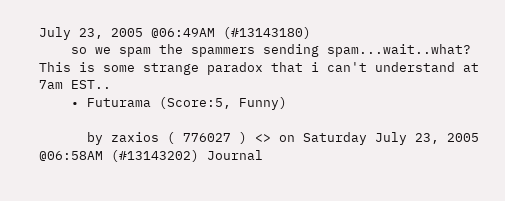July 23, 2005 @06:49AM (#13143180)
    so we spam the spammers sending spam...wait..what? This is some strange paradox that i can't understand at 7am EST..
    • Futurama (Score:5, Funny)

      by zaxios ( 776027 ) <> on Saturday July 23, 2005 @06:58AM (#13143202) Journal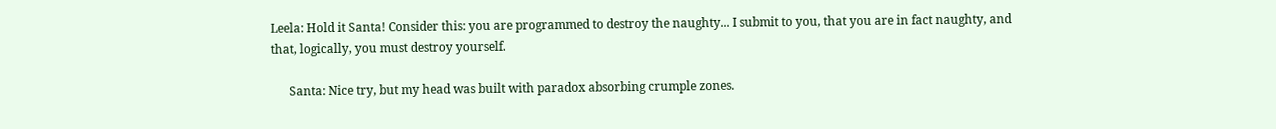Leela: Hold it Santa! Consider this: you are programmed to destroy the naughty... I submit to you, that you are in fact naughty, and that, logically, you must destroy yourself.

      Santa: Nice try, but my head was built with paradox absorbing crumple zones.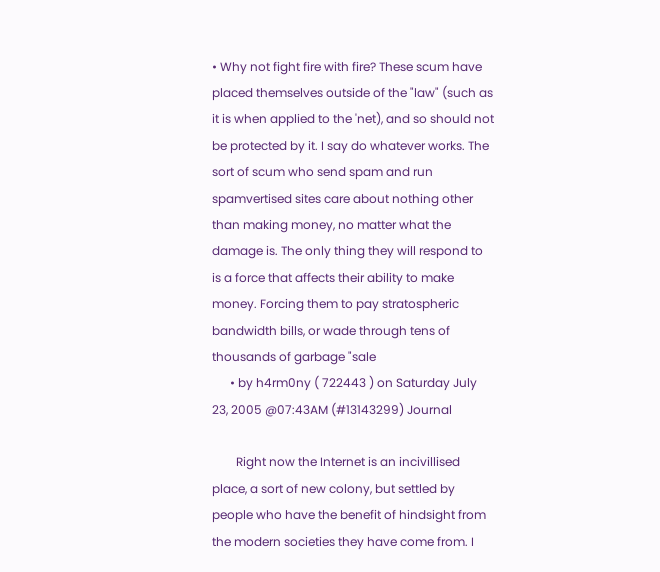• Why not fight fire with fire? These scum have placed themselves outside of the "law" (such as it is when applied to the 'net), and so should not be protected by it. I say do whatever works. The sort of scum who send spam and run spamvertised sites care about nothing other than making money, no matter what the damage is. The only thing they will respond to is a force that affects their ability to make money. Forcing them to pay stratospheric bandwidth bills, or wade through tens of thousands of garbage "sale
      • by h4rm0ny ( 722443 ) on Saturday July 23, 2005 @07:43AM (#13143299) Journal

        Right now the Internet is an incivillised place, a sort of new colony, but settled by people who have the benefit of hindsight from the modern societies they have come from. I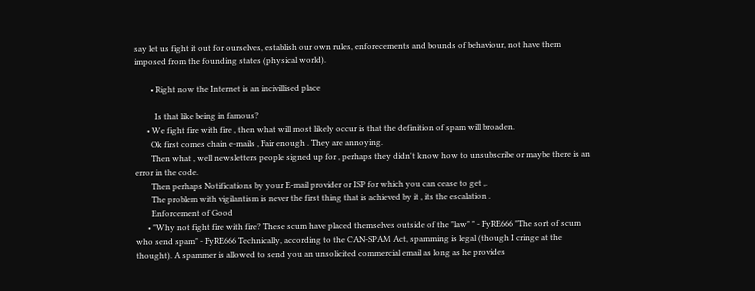say let us fight it out for ourselves, establish our own rules, enforecements and bounds of behaviour, not have them imposed from the founding states (physical world).

        • Right now the Internet is an incivillised place

          Is that like being in famous?
      • We fight fire with fire , then what will most likely occur is that the definition of spam will broaden.
        Ok first comes chain e-mails , Fair enough . They are annoying.
        Then what , well newsletters people signed up for , perhaps they didn't know how to unsubscribe or maybe there is an error in the code.
        Then perhaps Notifications by your E-mail provider or ISP for which you can cease to get ,.
        The problem with vigilantism is never the first thing that is achieved by it , its the escalation .
        Enforcement of Good
      • "Why not fight fire with fire? These scum have placed themselves outside of the "law" " - FyRE666 "The sort of scum who send spam" - FyRE666 Technically, according to the CAN-SPAM Act, spamming is legal (though I cringe at the thought). A spammer is allowed to send you an unsolicited commercial email as long as he provides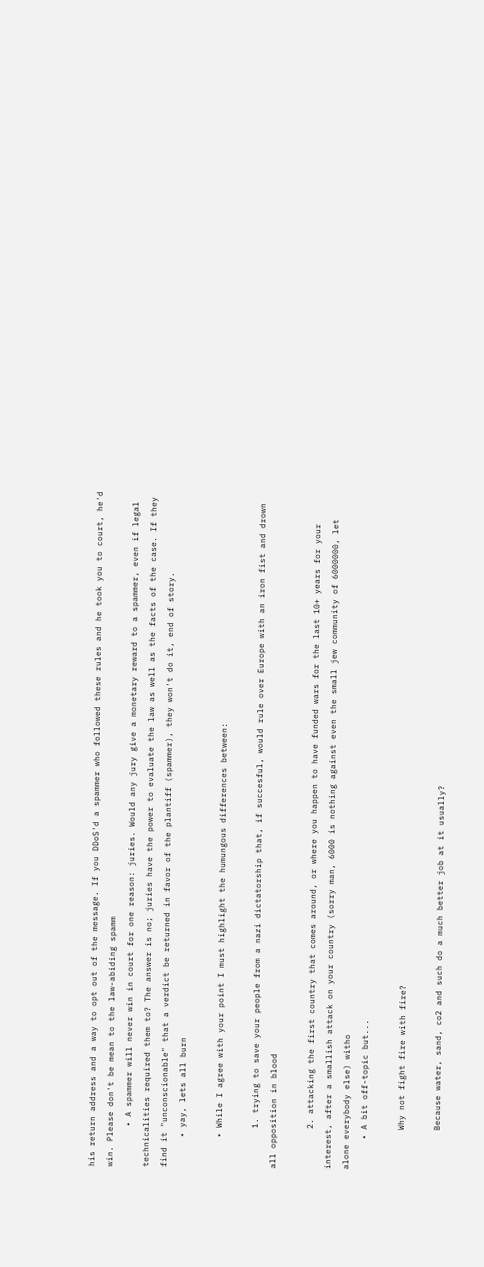his return address and a way to opt out of the message. If you DDoS'd a spammer who followed these rules and he took you to court, he'd win. Please don't be mean to the law-abiding spamm
        • A spammer will never win in court for one reason: juries. Would any jury give a monetary reward to a spammer, even if legal technicalities required them to? The answer is no; juries have the power to evaluate the law as well as the facts of the case. If they find it "unconscionable" that a verdict be returned in favor of the plantiff (spammer), they won't do it, end of story.
      • yay, lets all burn

      • While I agree with your point I must highlight the humungous differences between:

        1. trying to save your people from a nazi dictatorship that, if succesful, would rule over Europe with an iron fist and drown all opposition in blood

        2. attacking the first country that comes around, or where you happen to have funded wars for the last 10+ years for your interest, after a smallish attack on your country (sorry man, 6000 is nothing against even the small jew community of 6000000, let alone everybody else) witho
      • A bit off-topic but...

        Why not fight fire with fire?

        Because water, sand, co2 and such do a much better job at it usually?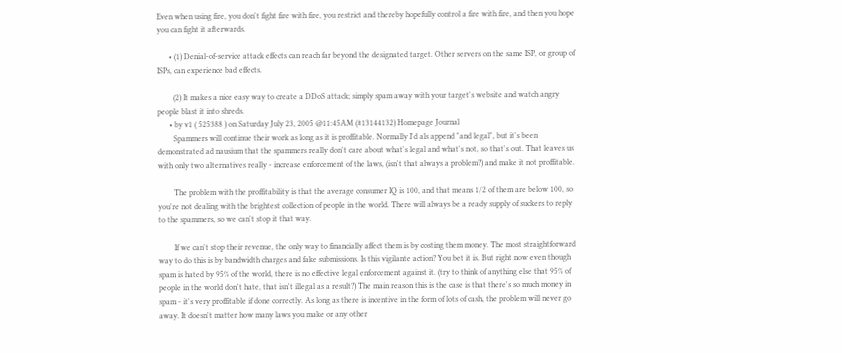Even when using fire, you don't fight fire with fire, you restrict and thereby hopefully control a fire with fire, and then you hope you can fight it afterwards.

      • (1) Denial-of-service attack effects can reach far beyond the designated target. Other servers on the same ISP, or group of ISPs, can experience bad effects.

        (2) It makes a nice easy way to create a DDoS attack; simply spam away with your target's website and watch angry people blast it into shreds.
      • by v1 ( 525388 ) on Saturday July 23, 2005 @11:45AM (#13144132) Homepage Journal
        Spammers will continue their work as long as it is proffitable. Normally I'd als append "and legal", but it's been demonstrated ad nausium that the spammers really don't care about what's legal and what's not, so that's out. That leaves us with only two alternatives really - increase enforcement of the laws, (isn't that always a problem?) and make it not proffitable.

        The problem with the proffitability is that the average consumer IQ is 100, and that means 1/2 of them are below 100, so you're not dealing with the brightest collection of people in the world. There will always be a ready supply of suckers to reply to the spammers, so we can't stop it that way.

        If we can't stop their revenue, the only way to financially affect them is by costing them money. The most straightforward way to do this is by bandwidth charges and fake submissions. Is this vigilante action? You bet it is. But right now even though spam is hated by 95% of the world, there is no effective legal enforcement against it. (try to think of anything else that 95% of people in the world don't hate, that isn't illegal as a result?) The main reason this is the case is that there's so much money in spam - it's very proffitable if done correctly. As long as there is incentive in the form of lots of cash, the problem will never go away. It doesn't matter how many laws you make or any other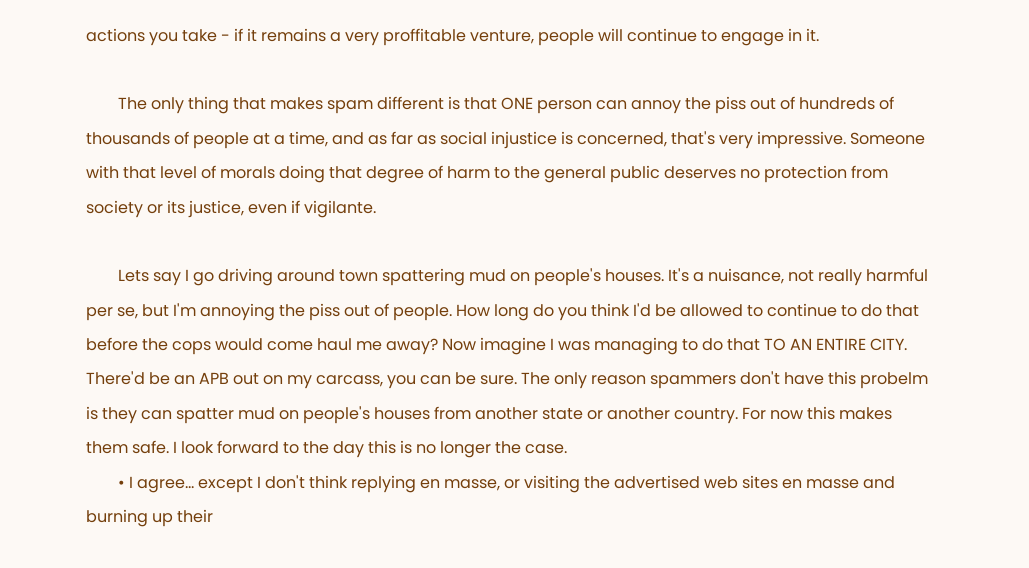actions you take - if it remains a very proffitable venture, people will continue to engage in it.

        The only thing that makes spam different is that ONE person can annoy the piss out of hundreds of thousands of people at a time, and as far as social injustice is concerned, that's very impressive. Someone with that level of morals doing that degree of harm to the general public deserves no protection from society or its justice, even if vigilante.

        Lets say I go driving around town spattering mud on people's houses. It's a nuisance, not really harmful per se, but I'm annoying the piss out of people. How long do you think I'd be allowed to continue to do that before the cops would come haul me away? Now imagine I was managing to do that TO AN ENTIRE CITY. There'd be an APB out on my carcass, you can be sure. The only reason spammers don't have this probelm is they can spatter mud on people's houses from another state or another country. For now this makes them safe. I look forward to the day this is no longer the case.
        • I agree... except I don't think replying en masse, or visiting the advertised web sites en masse and burning up their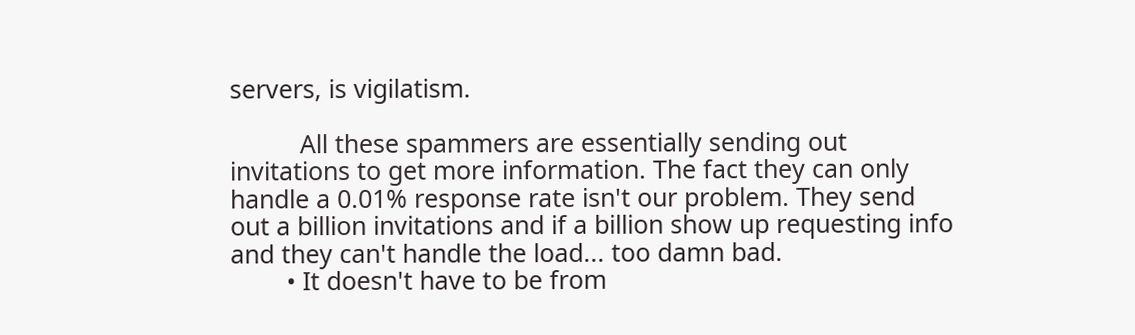servers, is vigilatism.

          All these spammers are essentially sending out invitations to get more information. The fact they can only handle a 0.01% response rate isn't our problem. They send out a billion invitations and if a billion show up requesting info and they can't handle the load... too damn bad.
        • It doesn't have to be from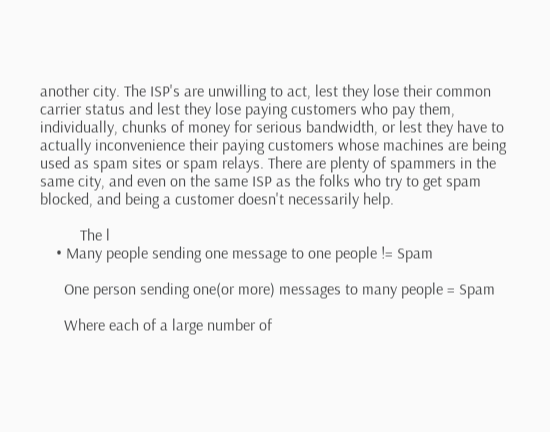another city. The ISP's are unwilling to act, lest they lose their common carrier status and lest they lose paying customers who pay them, individually, chunks of money for serious bandwidth, or lest they have to actually inconvenience their paying customers whose machines are being used as spam sites or spam relays. There are plenty of spammers in the same city, and even on the same ISP as the folks who try to get spam blocked, and being a customer doesn't necessarily help.

          The l
    • Many people sending one message to one people != Spam

      One person sending one(or more) messages to many people = Spam

      Where each of a large number of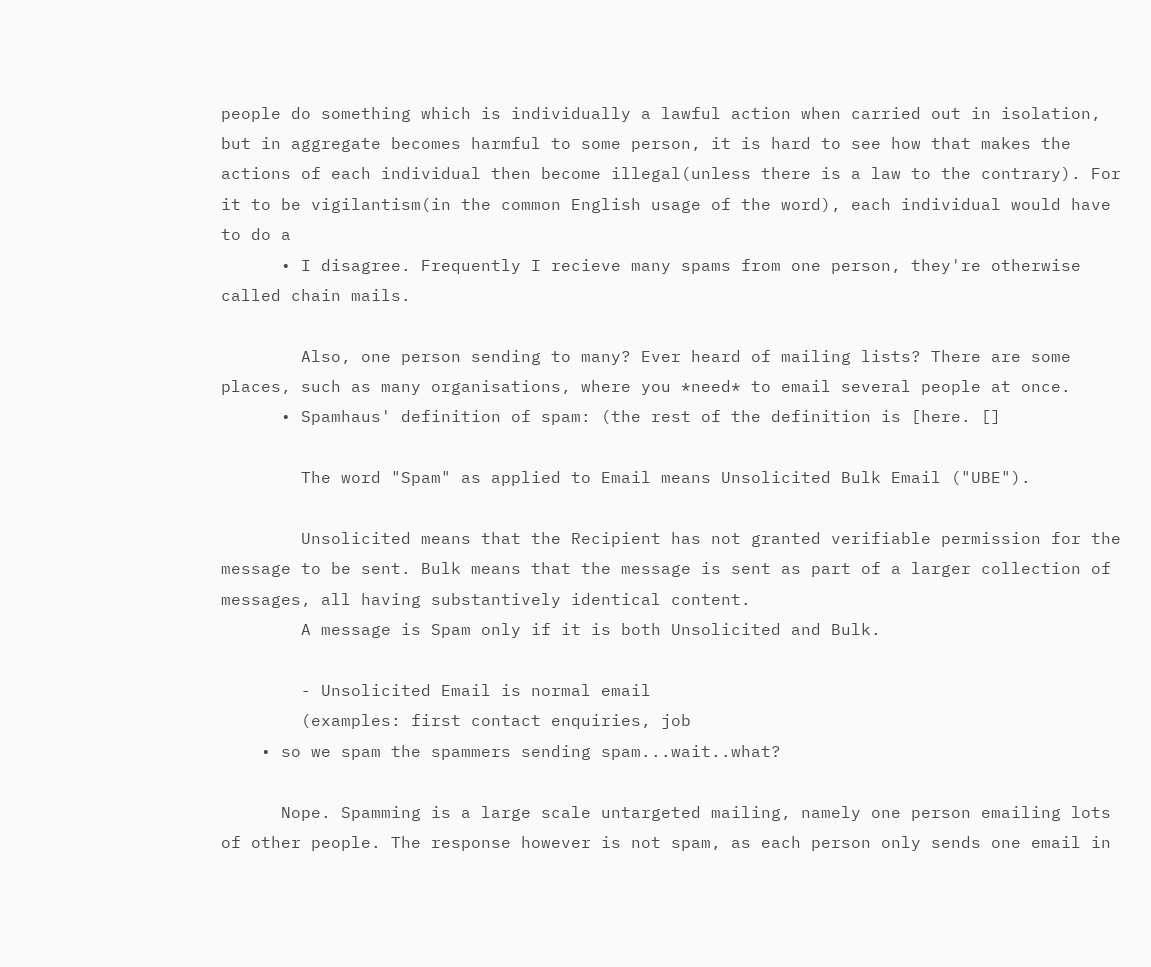people do something which is individually a lawful action when carried out in isolation, but in aggregate becomes harmful to some person, it is hard to see how that makes the actions of each individual then become illegal(unless there is a law to the contrary). For it to be vigilantism(in the common English usage of the word), each individual would have to do a
      • I disagree. Frequently I recieve many spams from one person, they're otherwise called chain mails.

        Also, one person sending to many? Ever heard of mailing lists? There are some places, such as many organisations, where you *need* to email several people at once.
      • Spamhaus' definition of spam: (the rest of the definition is [here. []

        The word "Spam" as applied to Email means Unsolicited Bulk Email ("UBE").

        Unsolicited means that the Recipient has not granted verifiable permission for the message to be sent. Bulk means that the message is sent as part of a larger collection of messages, all having substantively identical content.
        A message is Spam only if it is both Unsolicited and Bulk.

        - Unsolicited Email is normal email
        (examples: first contact enquiries, job
    • so we spam the spammers sending spam...wait..what?

      Nope. Spamming is a large scale untargeted mailing, namely one person emailing lots of other people. The response however is not spam, as each person only sends one email in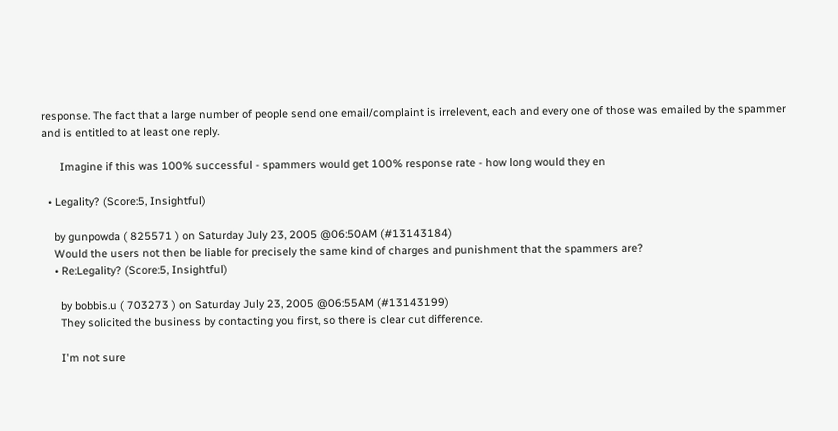response. The fact that a large number of people send one email/complaint is irrelevent, each and every one of those was emailed by the spammer and is entitled to at least one reply.

      Imagine if this was 100% successful - spammers would get 100% response rate - how long would they en

  • Legality? (Score:5, Insightful)

    by gunpowda ( 825571 ) on Saturday July 23, 2005 @06:50AM (#13143184)
    Would the users not then be liable for precisely the same kind of charges and punishment that the spammers are?
    • Re:Legality? (Score:5, Insightful)

      by bobbis.u ( 703273 ) on Saturday July 23, 2005 @06:55AM (#13143199)
      They solicited the business by contacting you first, so there is clear cut difference.

      I'm not sure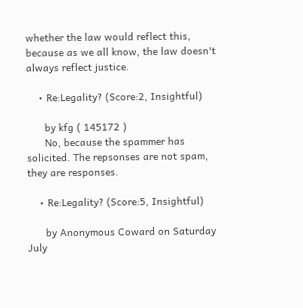whether the law would reflect this, because as we all know, the law doesn't always reflect justice.

    • Re:Legality? (Score:2, Insightful)

      by kfg ( 145172 )
      No, because the spammer has solicited. The repsonses are not spam, they are responses.

    • Re:Legality? (Score:5, Insightful)

      by Anonymous Coward on Saturday July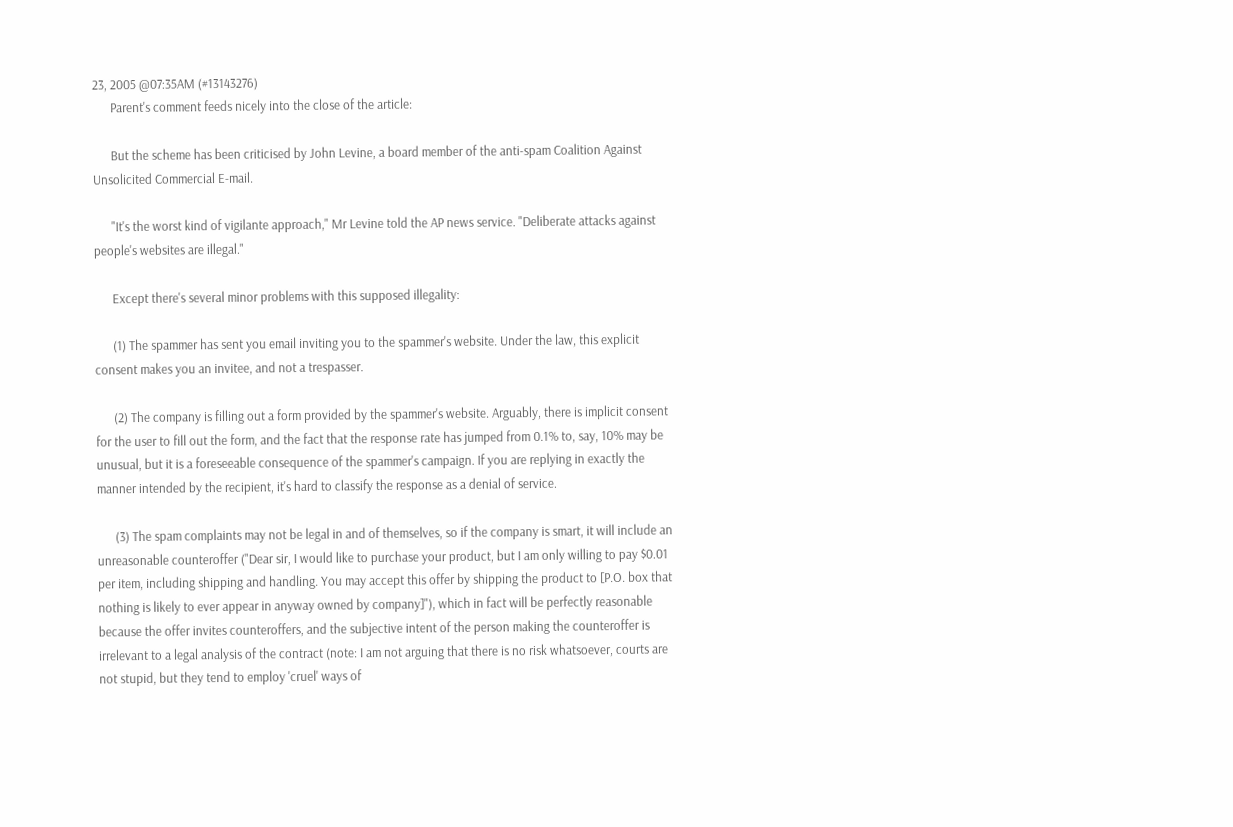23, 2005 @07:35AM (#13143276)
      Parent's comment feeds nicely into the close of the article:

      But the scheme has been criticised by John Levine, a board member of the anti-spam Coalition Against Unsolicited Commercial E-mail.

      "It's the worst kind of vigilante approach," Mr Levine told the AP news service. "Deliberate attacks against people's websites are illegal."

      Except there's several minor problems with this supposed illegality:

      (1) The spammer has sent you email inviting you to the spammer's website. Under the law, this explicit consent makes you an invitee, and not a trespasser.

      (2) The company is filling out a form provided by the spammer's website. Arguably, there is implicit consent for the user to fill out the form, and the fact that the response rate has jumped from 0.1% to, say, 10% may be unusual, but it is a foreseeable consequence of the spammer's campaign. If you are replying in exactly the manner intended by the recipient, it's hard to classify the response as a denial of service.

      (3) The spam complaints may not be legal in and of themselves, so if the company is smart, it will include an unreasonable counteroffer ("Dear sir, I would like to purchase your product, but I am only willing to pay $0.01 per item, including shipping and handling. You may accept this offer by shipping the product to [P.O. box that nothing is likely to ever appear in anyway owned by company]"), which in fact will be perfectly reasonable because the offer invites counteroffers, and the subjective intent of the person making the counteroffer is irrelevant to a legal analysis of the contract (note: I am not arguing that there is no risk whatsoever, courts are not stupid, but they tend to employ 'cruel' ways of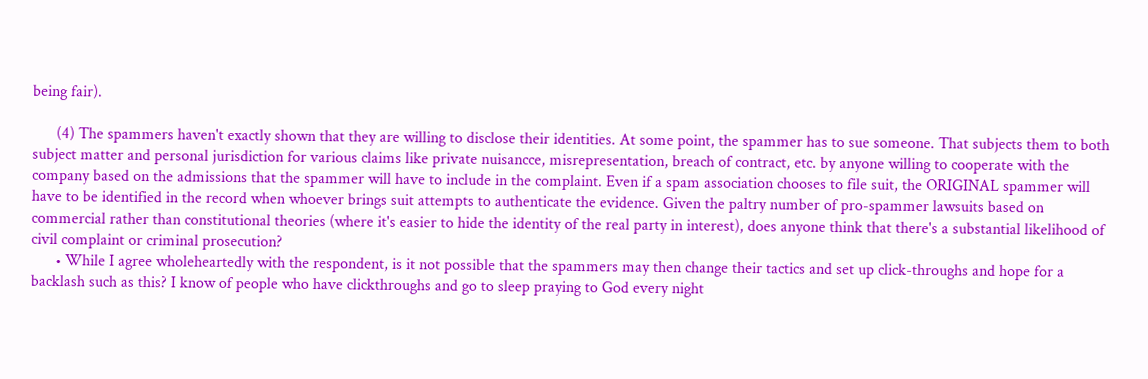being fair).

      (4) The spammers haven't exactly shown that they are willing to disclose their identities. At some point, the spammer has to sue someone. That subjects them to both subject matter and personal jurisdiction for various claims like private nuisancce, misrepresentation, breach of contract, etc. by anyone willing to cooperate with the company based on the admissions that the spammer will have to include in the complaint. Even if a spam association chooses to file suit, the ORIGINAL spammer will have to be identified in the record when whoever brings suit attempts to authenticate the evidence. Given the paltry number of pro-spammer lawsuits based on commercial rather than constitutional theories (where it's easier to hide the identity of the real party in interest), does anyone think that there's a substantial likelihood of civil complaint or criminal prosecution?
      • While I agree wholeheartedly with the respondent, is it not possible that the spammers may then change their tactics and set up click-throughs and hope for a backlash such as this? I know of people who have clickthroughs and go to sleep praying to God every night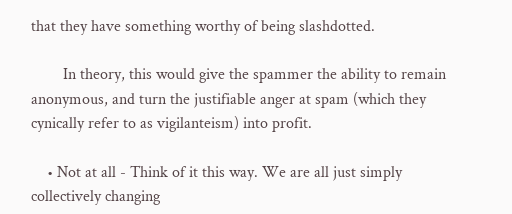that they have something worthy of being slashdotted.

        In theory, this would give the spammer the ability to remain anonymous, and turn the justifiable anger at spam (which they cynically refer to as vigilanteism) into profit.

    • Not at all - Think of it this way. We are all just simply collectively changing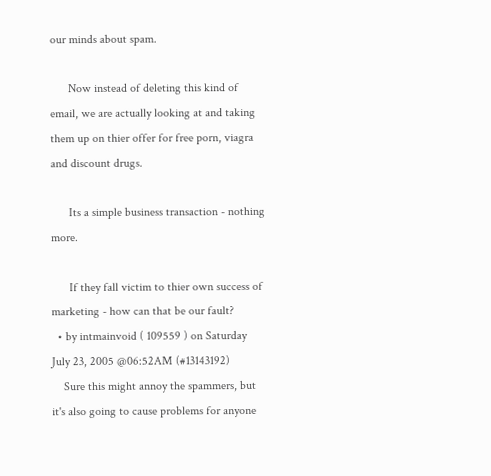our minds about spam.

      Now instead of deleting this kind of email, we are actually looking at and taking them up on thier offer for free porn, viagra and discount drugs.

      Its a simple business transaction - nothing more.

      If they fall victim to thier own success of marketing - how can that be our fault?
  • by intmainvoid ( 109559 ) on Saturday July 23, 2005 @06:52AM (#13143192)
    Sure this might annoy the spammers, but it's also going to cause problems for anyone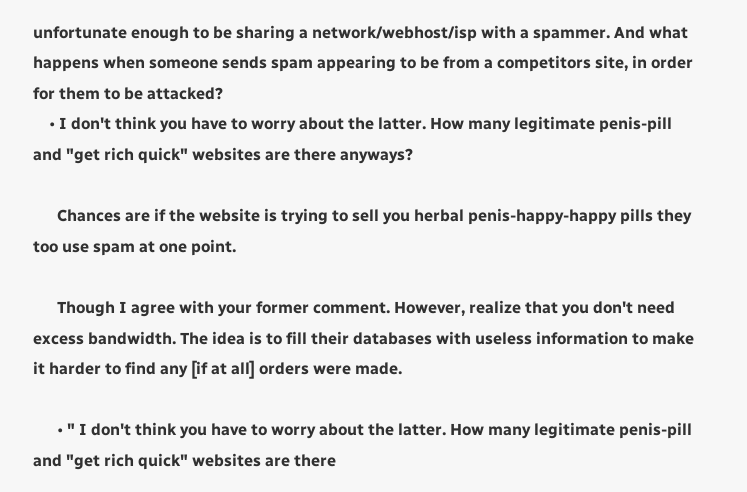unfortunate enough to be sharing a network/webhost/isp with a spammer. And what happens when someone sends spam appearing to be from a competitors site, in order for them to be attacked?
    • I don't think you have to worry about the latter. How many legitimate penis-pill and "get rich quick" websites are there anyways?

      Chances are if the website is trying to sell you herbal penis-happy-happy pills they too use spam at one point.

      Though I agree with your former comment. However, realize that you don't need excess bandwidth. The idea is to fill their databases with useless information to make it harder to find any [if at all] orders were made.

      • " I don't think you have to worry about the latter. How many legitimate penis-pill and "get rich quick" websites are there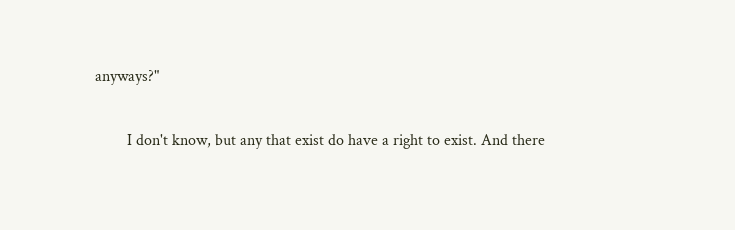anyways?"

        I don't know, but any that exist do have a right to exist. And there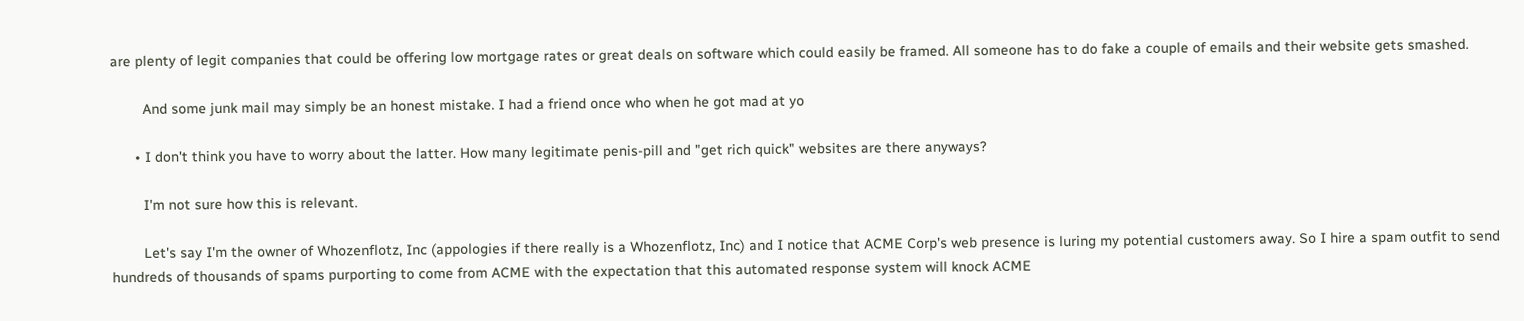are plenty of legit companies that could be offering low mortgage rates or great deals on software which could easily be framed. All someone has to do fake a couple of emails and their website gets smashed.

        And some junk mail may simply be an honest mistake. I had a friend once who when he got mad at yo

      • I don't think you have to worry about the latter. How many legitimate penis-pill and "get rich quick" websites are there anyways?

        I'm not sure how this is relevant.

        Let's say I'm the owner of Whozenflotz, Inc (appologies if there really is a Whozenflotz, Inc) and I notice that ACME Corp's web presence is luring my potential customers away. So I hire a spam outfit to send hundreds of thousands of spams purporting to come from ACME with the expectation that this automated response system will knock ACME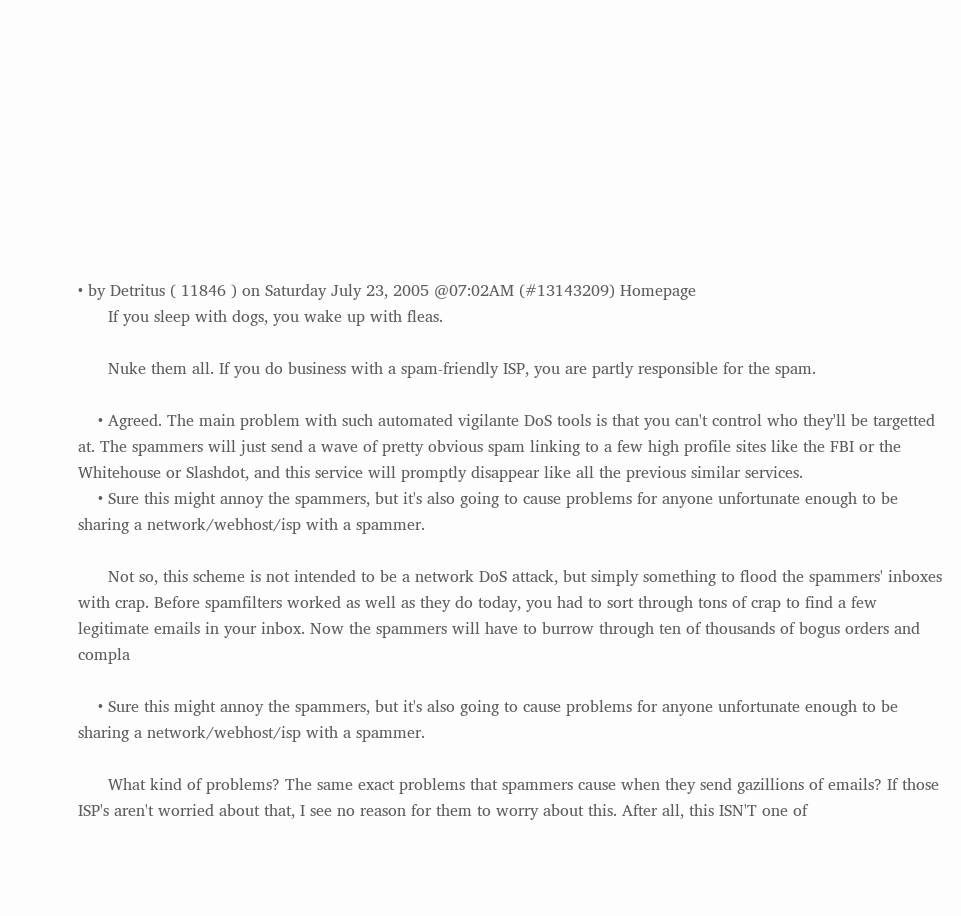• by Detritus ( 11846 ) on Saturday July 23, 2005 @07:02AM (#13143209) Homepage
      If you sleep with dogs, you wake up with fleas.

      Nuke them all. If you do business with a spam-friendly ISP, you are partly responsible for the spam.

    • Agreed. The main problem with such automated vigilante DoS tools is that you can't control who they'll be targetted at. The spammers will just send a wave of pretty obvious spam linking to a few high profile sites like the FBI or the Whitehouse or Slashdot, and this service will promptly disappear like all the previous similar services.
    • Sure this might annoy the spammers, but it's also going to cause problems for anyone unfortunate enough to be sharing a network/webhost/isp with a spammer.

      Not so, this scheme is not intended to be a network DoS attack, but simply something to flood the spammers' inboxes with crap. Before spamfilters worked as well as they do today, you had to sort through tons of crap to find a few legitimate emails in your inbox. Now the spammers will have to burrow through ten of thousands of bogus orders and compla

    • Sure this might annoy the spammers, but it's also going to cause problems for anyone unfortunate enough to be sharing a network/webhost/isp with a spammer.

      What kind of problems? The same exact problems that spammers cause when they send gazillions of emails? If those ISP's aren't worried about that, I see no reason for them to worry about this. After all, this ISN'T one of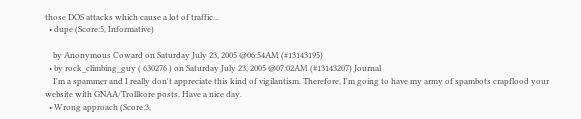those DOS attacks which cause a lot of traffic...
  • dupe (Score:5, Informative)

    by Anonymous Coward on Saturday July 23, 2005 @06:54AM (#13143195)
  • by rock_climbing_guy ( 630276 ) on Saturday July 23, 2005 @07:02AM (#13143207) Journal
    I'm a spammer and I really don't appreciate this kind of vigilantism. Therefore, I'm going to have my army of spambots crapflood your website with GNAA/Trollkore posts. Have a nice day.
  • Wrong approach (Score:3,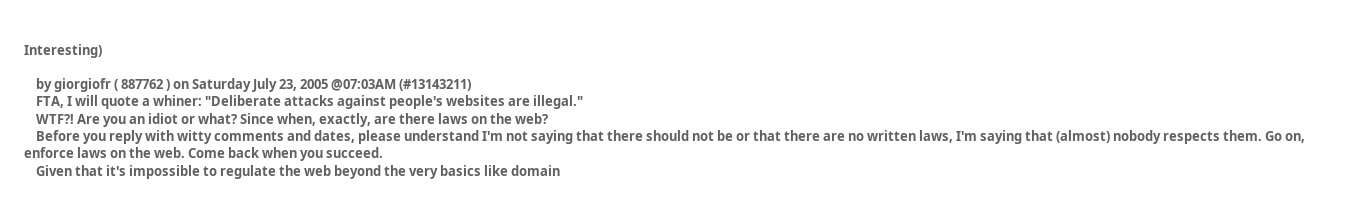Interesting)

    by giorgiofr ( 887762 ) on Saturday July 23, 2005 @07:03AM (#13143211)
    FTA, I will quote a whiner: "Deliberate attacks against people's websites are illegal."
    WTF?! Are you an idiot or what? Since when, exactly, are there laws on the web?
    Before you reply with witty comments and dates, please understand I'm not saying that there should not be or that there are no written laws, I'm saying that (almost) nobody respects them. Go on, enforce laws on the web. Come back when you succeed.
    Given that it's impossible to regulate the web beyond the very basics like domain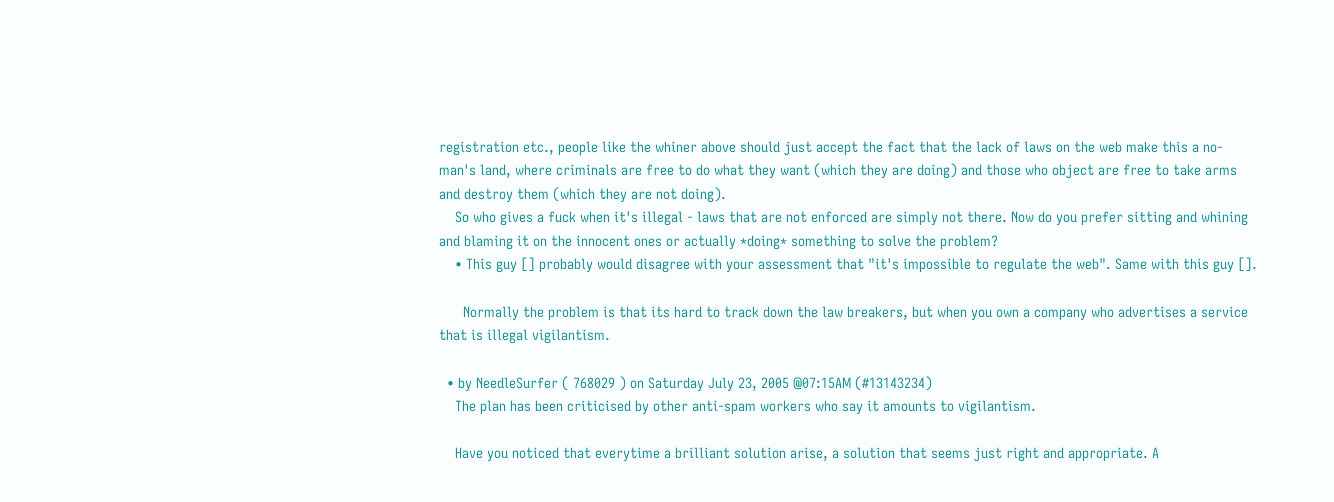registration etc., people like the whiner above should just accept the fact that the lack of laws on the web make this a no-man's land, where criminals are free to do what they want (which they are doing) and those who object are free to take arms and destroy them (which they are not doing).
    So who gives a fuck when it's illegal - laws that are not enforced are simply not there. Now do you prefer sitting and whining and blaming it on the innocent ones or actually *doing* something to solve the problem?
    • This guy [] probably would disagree with your assessment that "it's impossible to regulate the web". Same with this guy [].

      Normally the problem is that its hard to track down the law breakers, but when you own a company who advertises a service that is illegal vigilantism.

  • by NeedleSurfer ( 768029 ) on Saturday July 23, 2005 @07:15AM (#13143234)
    The plan has been criticised by other anti-spam workers who say it amounts to vigilantism.

    Have you noticed that everytime a brilliant solution arise, a solution that seems just right and appropriate. A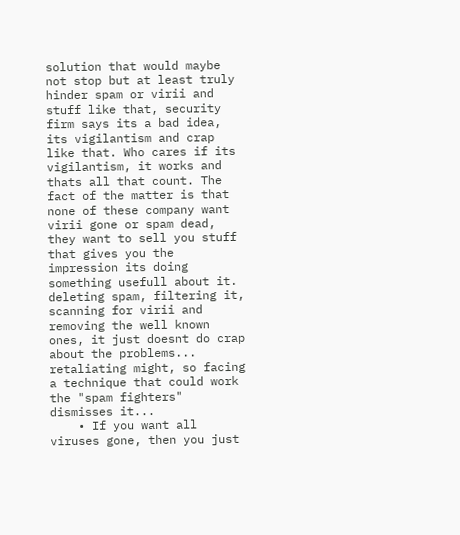solution that would maybe not stop but at least truly hinder spam or virii and stuff like that, security firm says its a bad idea, its vigilantism and crap like that. Who cares if its vigilantism, it works and thats all that count. The fact of the matter is that none of these company want virii gone or spam dead, they want to sell you stuff that gives you the impression its doing something usefull about it. deleting spam, filtering it, scanning for virii and removing the well known ones, it just doesnt do crap about the problems... retaliating might, so facing a technique that could work the "spam fighters" dismisses it...
    • If you want all viruses gone, then you just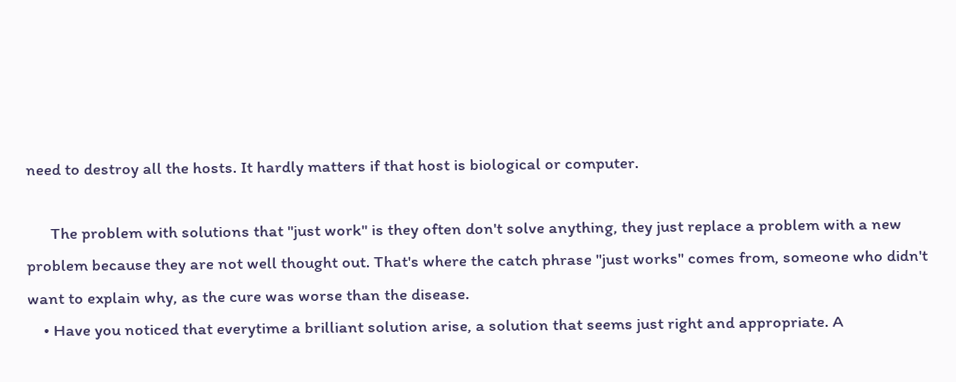need to destroy all the hosts. It hardly matters if that host is biological or computer.

      The problem with solutions that "just work" is they often don't solve anything, they just replace a problem with a new problem because they are not well thought out. That's where the catch phrase "just works" comes from, someone who didn't want to explain why, as the cure was worse than the disease.
    • Have you noticed that everytime a brilliant solution arise, a solution that seems just right and appropriate. A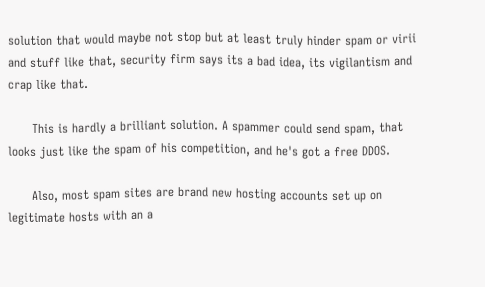solution that would maybe not stop but at least truly hinder spam or virii and stuff like that, security firm says its a bad idea, its vigilantism and crap like that.

      This is hardly a brilliant solution. A spammer could send spam, that looks just like the spam of his competition, and he's got a free DDOS.

      Also, most spam sites are brand new hosting accounts set up on legitimate hosts with an a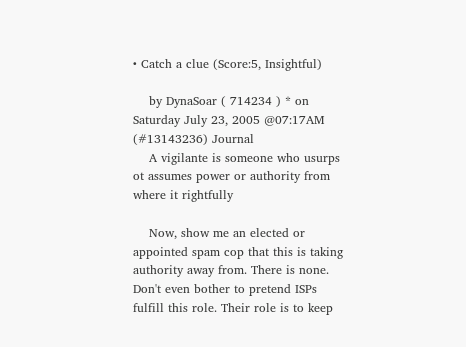• Catch a clue (Score:5, Insightful)

    by DynaSoar ( 714234 ) * on Saturday July 23, 2005 @07:17AM (#13143236) Journal
    A vigilante is someone who usurps ot assumes power or authority from where it rightfully

    Now, show me an elected or appointed spam cop that this is taking authority away from. There is none. Don't even bother to pretend ISPs fulfill this role. Their role is to keep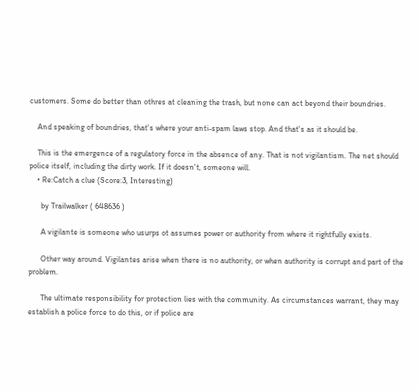customers. Some do better than othres at cleaning the trash, but none can act beyond their boundries.

    And speaking of boundries, that's where your anti-spam laws stop. And that's as it should be.

    This is the emergence of a regulatory force in the absence of any. That is not vigilantism. The net should police itself, including the dirty work. If it doesn't, someone will.
    • Re:Catch a clue (Score:3, Interesting)

      by Trailwalker ( 648636 )

      A vigilante is someone who usurps ot assumes power or authority from where it rightfully exists.

      Other way around. Vigilantes arise when there is no authority, or when authority is corrupt and part of the problem.

      The ultimate responsibility for protection lies with the community. As circumstances warrant, they may establish a police force to do this, or if police are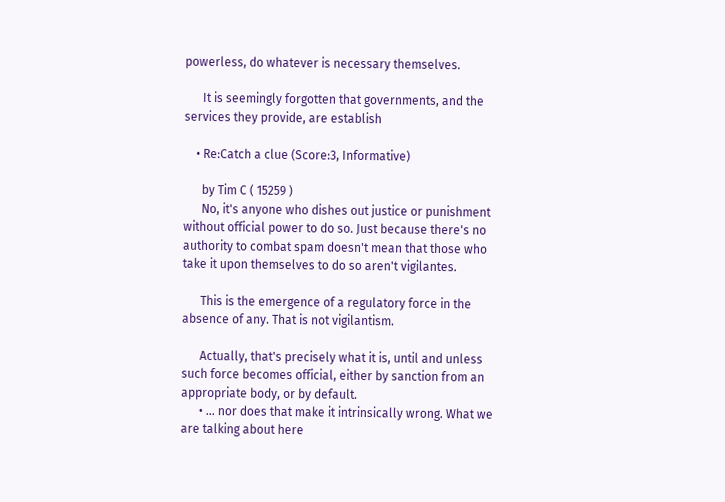powerless, do whatever is necessary themselves.

      It is seemingly forgotten that governments, and the services they provide, are establish

    • Re:Catch a clue (Score:3, Informative)

      by Tim C ( 15259 )
      No, it's anyone who dishes out justice or punishment without official power to do so. Just because there's no authority to combat spam doesn't mean that those who take it upon themselves to do so aren't vigilantes.

      This is the emergence of a regulatory force in the absence of any. That is not vigilantism.

      Actually, that's precisely what it is, until and unless such force becomes official, either by sanction from an appropriate body, or by default.
      • ... nor does that make it intrinsically wrong. What we are talking about here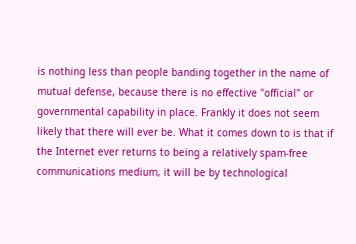is nothing less than people banding together in the name of mutual defense, because there is no effective "official" or governmental capability in place. Frankly it does not seem likely that there will ever be. What it comes down to is that if the Internet ever returns to being a relatively spam-free communications medium, it will be by technological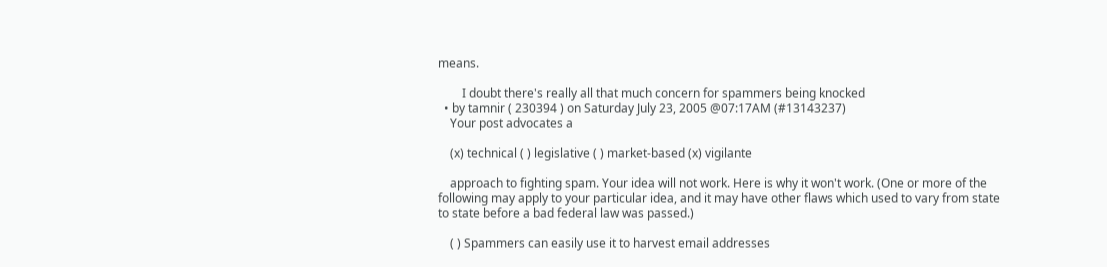means.

        I doubt there's really all that much concern for spammers being knocked
  • by tamnir ( 230394 ) on Saturday July 23, 2005 @07:17AM (#13143237)
    Your post advocates a

    (x) technical ( ) legislative ( ) market-based (x) vigilante

    approach to fighting spam. Your idea will not work. Here is why it won't work. (One or more of the following may apply to your particular idea, and it may have other flaws which used to vary from state to state before a bad federal law was passed.)

    ( ) Spammers can easily use it to harvest email addresses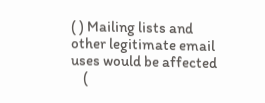( ) Mailing lists and other legitimate email uses would be affected
    (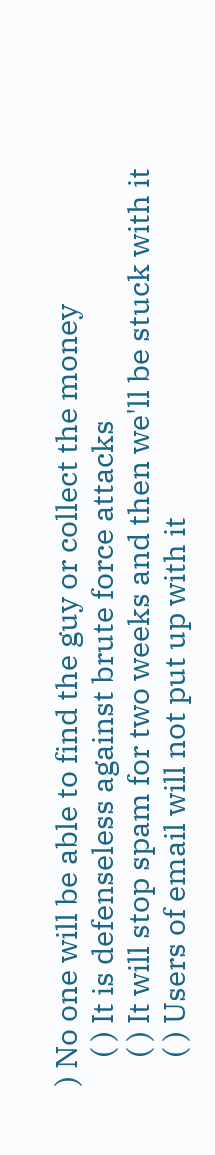) No one will be able to find the guy or collect the money
    ( ) It is defenseless against brute force attacks
    ( ) It will stop spam for two weeks and then we'll be stuck with it
    ( ) Users of email will not put up with it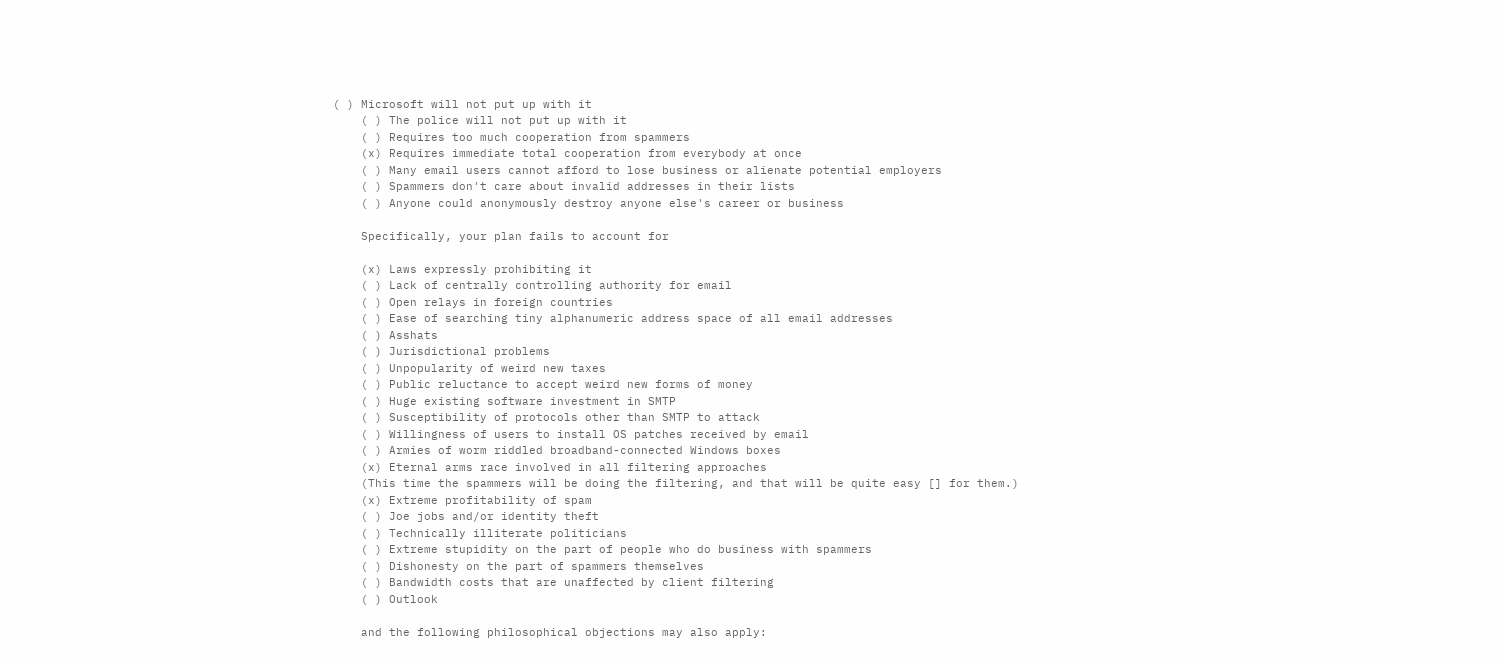( ) Microsoft will not put up with it
    ( ) The police will not put up with it
    ( ) Requires too much cooperation from spammers
    (x) Requires immediate total cooperation from everybody at once
    ( ) Many email users cannot afford to lose business or alienate potential employers
    ( ) Spammers don't care about invalid addresses in their lists
    ( ) Anyone could anonymously destroy anyone else's career or business

    Specifically, your plan fails to account for

    (x) Laws expressly prohibiting it
    ( ) Lack of centrally controlling authority for email
    ( ) Open relays in foreign countries
    ( ) Ease of searching tiny alphanumeric address space of all email addresses
    ( ) Asshats
    ( ) Jurisdictional problems
    ( ) Unpopularity of weird new taxes
    ( ) Public reluctance to accept weird new forms of money
    ( ) Huge existing software investment in SMTP
    ( ) Susceptibility of protocols other than SMTP to attack
    ( ) Willingness of users to install OS patches received by email
    ( ) Armies of worm riddled broadband-connected Windows boxes
    (x) Eternal arms race involved in all filtering approaches
    (This time the spammers will be doing the filtering, and that will be quite easy [] for them.)
    (x) Extreme profitability of spam
    ( ) Joe jobs and/or identity theft
    ( ) Technically illiterate politicians
    ( ) Extreme stupidity on the part of people who do business with spammers
    ( ) Dishonesty on the part of spammers themselves
    ( ) Bandwidth costs that are unaffected by client filtering
    ( ) Outlook

    and the following philosophical objections may also apply: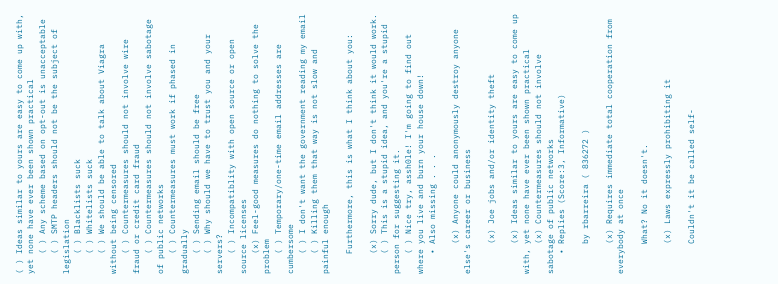( ) Ideas similar to yours are easy to come up with, yet none have ever been shown practical
    ( ) Any scheme based on opt-out is unacceptable
    ( ) SMTP headers should not be the subject of legislation
    ( ) Blacklists suck
    ( ) Whitelists suck
    ( ) We should be able to talk about Viagra without being censored
    ( ) Countermeasures should not involve wire fraud or credit card fraud
    ( ) Countermeasures should not involve sabotage of public networks
    ( ) Countermeasures must work if phased in gradually
    ( ) Sending email should be free
    ( ) Why should we have to trust you and your servers?
    ( ) Incompatiblity with open source or open source licenses
    (x) Feel-good measures do nothing to solve the problem
    ( ) Temporary/one-time email addresses are cumbersome
    ( ) I don't want the government reading my email
    ( ) Killing them that way is not slow and painful enough

    Furthermore, this is what I think about you:

    (x) Sorry dude, but I don't think it would work.
    ( ) This is a stupid idea, and you're a stupid person for suggesting it.
    ( ) Nice try, assh0le! I'm going to find out where you live and burn your house down!
    • Also missing . . .

      (x) Anyone could anonymously destroy anyone else's career or business

      (x) Joe jobs and/or identity theft

      (x) Ideas similar to yours are easy to come up with, yet none have ever been shown practical
      (x) Countermeasures should not involve sabotage of public networks
    • Replies (Score:3, Informative)

      by rbarreira ( 836272 )

      (x) Requires immediate total cooperation from everybody at once

      What? No it doesn't.

      (x) Laws expressly prohibiting it

      Couldn't it be called self-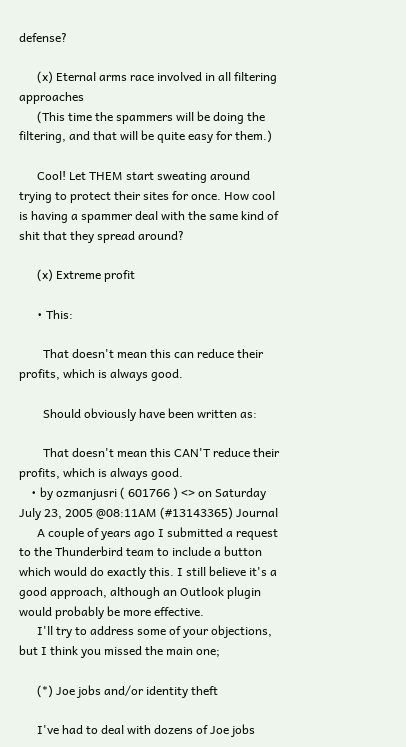defense?

      (x) Eternal arms race involved in all filtering approaches
      (This time the spammers will be doing the filtering, and that will be quite easy for them.)

      Cool! Let THEM start sweating around trying to protect their sites for once. How cool is having a spammer deal with the same kind of shit that they spread around?

      (x) Extreme profit

      • This:

        That doesn't mean this can reduce their profits, which is always good.

        Should obviously have been written as:

        That doesn't mean this CAN'T reduce their profits, which is always good.
    • by ozmanjusri ( 601766 ) <> on Saturday July 23, 2005 @08:11AM (#13143365) Journal
      A couple of years ago I submitted a request to the Thunderbird team to include a button which would do exactly this. I still believe it's a good approach, although an Outlook plugin would probably be more effective.
      I'll try to address some of your objections, but I think you missed the main one;

      (*) Joe jobs and/or identity theft

      I've had to deal with dozens of Joe jobs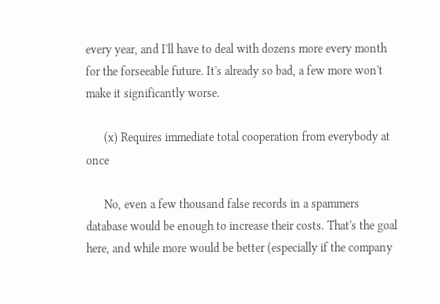every year, and I'll have to deal with dozens more every month for the forseeable future. It's already so bad, a few more won't make it significantly worse.

      (x) Requires immediate total cooperation from everybody at once

      No, even a few thousand false records in a spammers database would be enough to increase their costs. That's the goal here, and while more would be better (especially if the company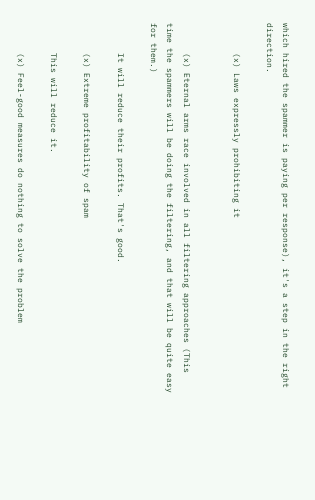which hired the spammer is paying per response), it's a step in the right direction.

      (x) Laws expressly prohibiting it


      (x) Eternal arms race involved in all filtering approaches (This time the spammers will be doing the filtering, and that will be quite easy for them.)

      It will reduce their profits. That's good.

      (x) Extreme profitability of spam

      This will reduce it.

      (x) Feel-good measures do nothing to solve the problem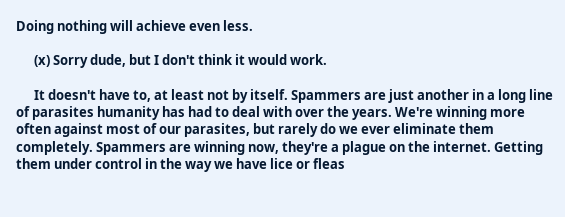Doing nothing will achieve even less.

      (x) Sorry dude, but I don't think it would work.

      It doesn't have to, at least not by itself. Spammers are just another in a long line of parasites humanity has had to deal with over the years. We're winning more often against most of our parasites, but rarely do we ever eliminate them completely. Spammers are winning now, they're a plague on the internet. Getting them under control in the way we have lice or fleas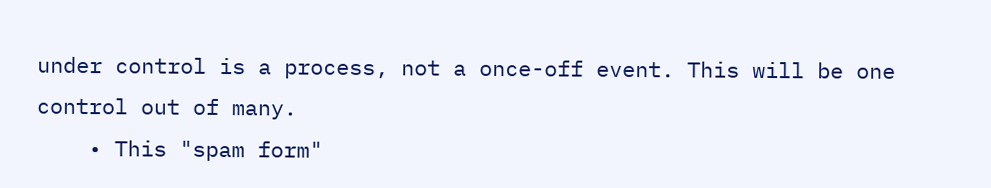under control is a process, not a once-off event. This will be one control out of many.
    • This "spam form"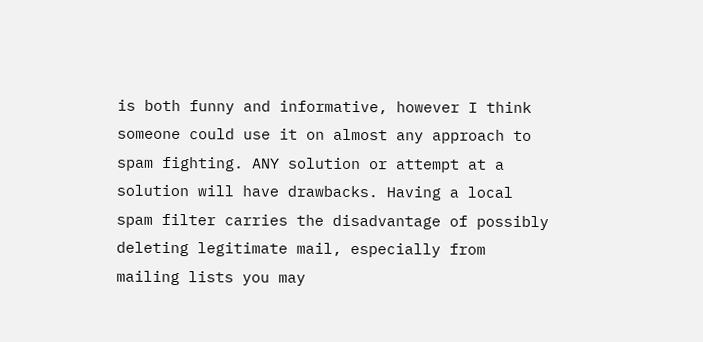is both funny and informative, however I think someone could use it on almost any approach to spam fighting. ANY solution or attempt at a solution will have drawbacks. Having a local spam filter carries the disadvantage of possibly deleting legitimate mail, especially from mailing lists you may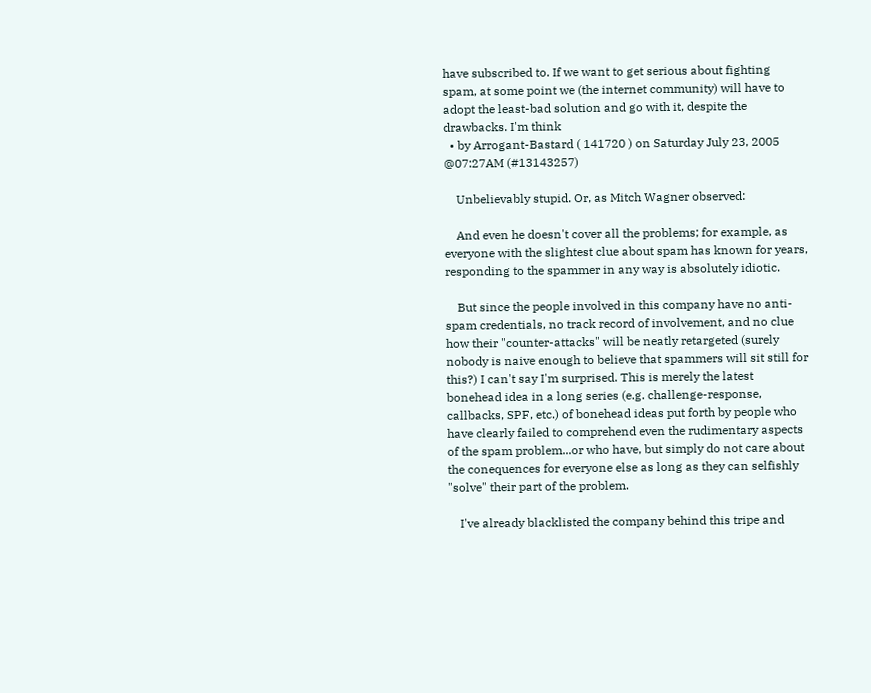have subscribed to. If we want to get serious about fighting spam, at some point we (the internet community) will have to adopt the least-bad solution and go with it, despite the drawbacks. I'm think
  • by Arrogant-Bastard ( 141720 ) on Saturday July 23, 2005 @07:27AM (#13143257)

    Unbelievably stupid. Or, as Mitch Wagner observed:

    And even he doesn't cover all the problems; for example, as everyone with the slightest clue about spam has known for years, responding to the spammer in any way is absolutely idiotic.

    But since the people involved in this company have no anti-spam credentials, no track record of involvement, and no clue how their "counter-attacks" will be neatly retargeted (surely nobody is naive enough to believe that spammers will sit still for this?) I can't say I'm surprised. This is merely the latest bonehead idea in a long series (e.g. challenge-response, callbacks, SPF, etc.) of bonehead ideas put forth by people who have clearly failed to comprehend even the rudimentary aspects of the spam problem...or who have, but simply do not care about the conequences for everyone else as long as they can selfishly "solve" their part of the problem.

    I've already blacklisted the company behind this tripe and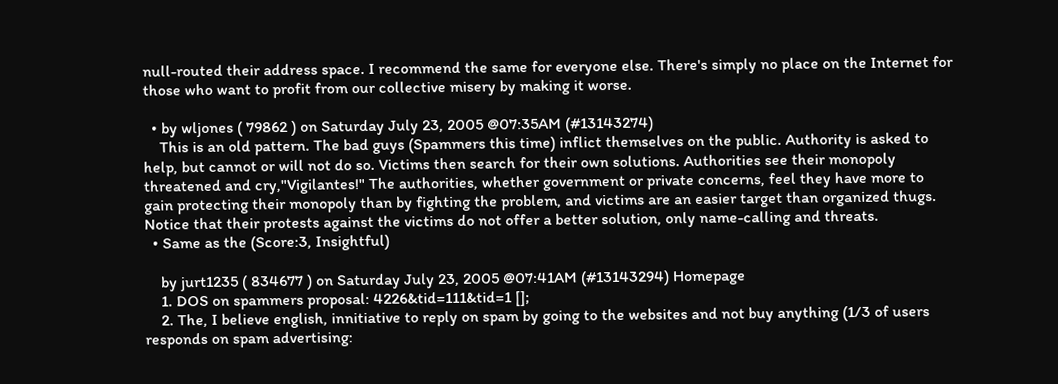null-routed their address space. I recommend the same for everyone else. There's simply no place on the Internet for those who want to profit from our collective misery by making it worse.

  • by wljones ( 79862 ) on Saturday July 23, 2005 @07:35AM (#13143274)
    This is an old pattern. The bad guys (Spammers this time) inflict themselves on the public. Authority is asked to help, but cannot or will not do so. Victims then search for their own solutions. Authorities see their monopoly threatened and cry,"Vigilantes!" The authorities, whether government or private concerns, feel they have more to gain protecting their monopoly than by fighting the problem, and victims are an easier target than organized thugs. Notice that their protests against the victims do not offer a better solution, only name-calling and threats.
  • Same as the (Score:3, Insightful)

    by jurt1235 ( 834677 ) on Saturday July 23, 2005 @07:41AM (#13143294) Homepage
    1. DOS on spammers proposal: 4226&tid=111&tid=1 [];
    2. The, I believe english, innitiative to reply on spam by going to the websites and not buy anything (1/3 of users responds on spam advertising: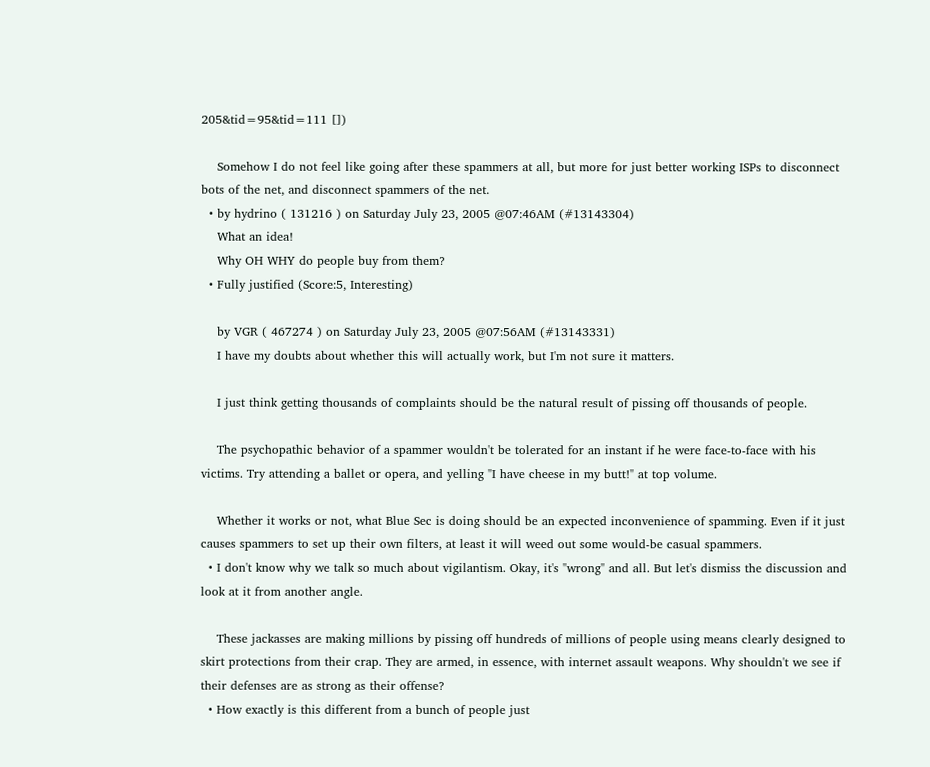205&tid=95&tid=111 [])

    Somehow I do not feel like going after these spammers at all, but more for just better working ISPs to disconnect bots of the net, and disconnect spammers of the net.
  • by hydrino ( 131216 ) on Saturday July 23, 2005 @07:46AM (#13143304)
    What an idea!
    Why OH WHY do people buy from them?
  • Fully justified (Score:5, Interesting)

    by VGR ( 467274 ) on Saturday July 23, 2005 @07:56AM (#13143331)
    I have my doubts about whether this will actually work, but I'm not sure it matters.

    I just think getting thousands of complaints should be the natural result of pissing off thousands of people.

    The psychopathic behavior of a spammer wouldn't be tolerated for an instant if he were face-to-face with his victims. Try attending a ballet or opera, and yelling "I have cheese in my butt!" at top volume.

    Whether it works or not, what Blue Sec is doing should be an expected inconvenience of spamming. Even if it just causes spammers to set up their own filters, at least it will weed out some would-be casual spammers.
  • I don't know why we talk so much about vigilantism. Okay, it's "wrong" and all. But let's dismiss the discussion and look at it from another angle.

    These jackasses are making millions by pissing off hundreds of millions of people using means clearly designed to skirt protections from their crap. They are armed, in essence, with internet assault weapons. Why shouldn't we see if their defenses are as strong as their offense?
  • How exactly is this different from a bunch of people just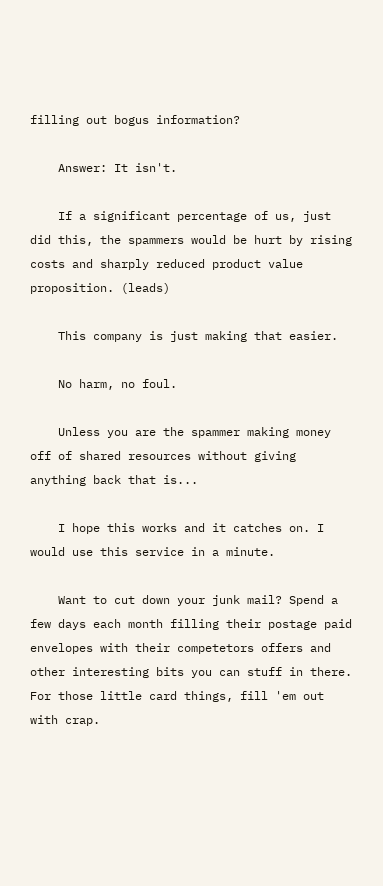filling out bogus information?

    Answer: It isn't.

    If a significant percentage of us, just did this, the spammers would be hurt by rising costs and sharply reduced product value proposition. (leads)

    This company is just making that easier.

    No harm, no foul.

    Unless you are the spammer making money off of shared resources without giving anything back that is...

    I hope this works and it catches on. I would use this service in a minute.

    Want to cut down your junk mail? Spend a few days each month filling their postage paid envelopes with their competetors offers and other interesting bits you can stuff in there. For those little card things, fill 'em out with crap.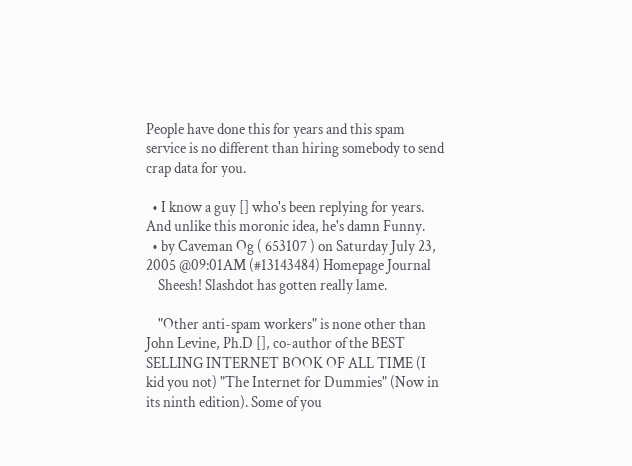People have done this for years and this spam service is no different than hiring somebody to send crap data for you.

  • I know a guy [] who's been replying for years. And unlike this moronic idea, he's damn Funny.
  • by Caveman Og ( 653107 ) on Saturday July 23, 2005 @09:01AM (#13143484) Homepage Journal
    Sheesh! Slashdot has gotten really lame.

    "Other anti-spam workers" is none other than John Levine, Ph.D [], co-author of the BEST SELLING INTERNET BOOK OF ALL TIME (I kid you not) "The Internet for Dummies" (Now in its ninth edition). Some of you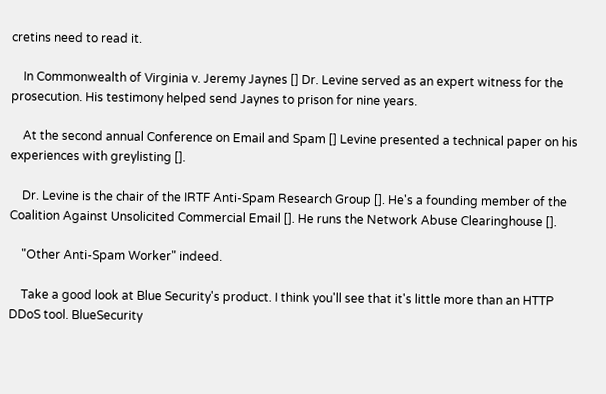cretins need to read it.

    In Commonwealth of Virginia v. Jeremy Jaynes [] Dr. Levine served as an expert witness for the prosecution. His testimony helped send Jaynes to prison for nine years.

    At the second annual Conference on Email and Spam [] Levine presented a technical paper on his experiences with greylisting [].

    Dr. Levine is the chair of the IRTF Anti-Spam Research Group []. He's a founding member of the Coalition Against Unsolicited Commercial Email []. He runs the Network Abuse Clearinghouse [].

    "Other Anti-Spam Worker" indeed.

    Take a good look at Blue Security's product. I think you'll see that it's little more than an HTTP DDoS tool. BlueSecurity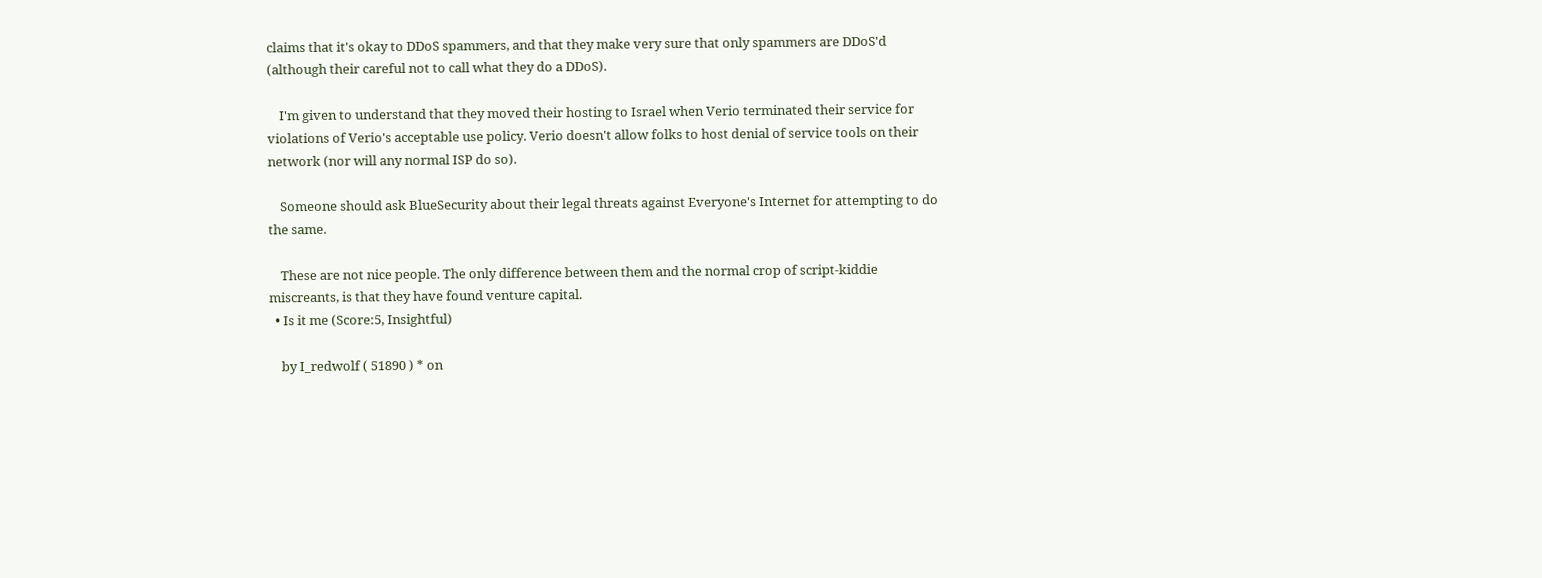claims that it's okay to DDoS spammers, and that they make very sure that only spammers are DDoS'd (although their careful not to call what they do a DDoS).

    I'm given to understand that they moved their hosting to Israel when Verio terminated their service for violations of Verio's acceptable use policy. Verio doesn't allow folks to host denial of service tools on their network (nor will any normal ISP do so).

    Someone should ask BlueSecurity about their legal threats against Everyone's Internet for attempting to do the same.

    These are not nice people. The only difference between them and the normal crop of script-kiddie miscreants, is that they have found venture capital.
  • Is it me (Score:5, Insightful)

    by I_redwolf ( 51890 ) * on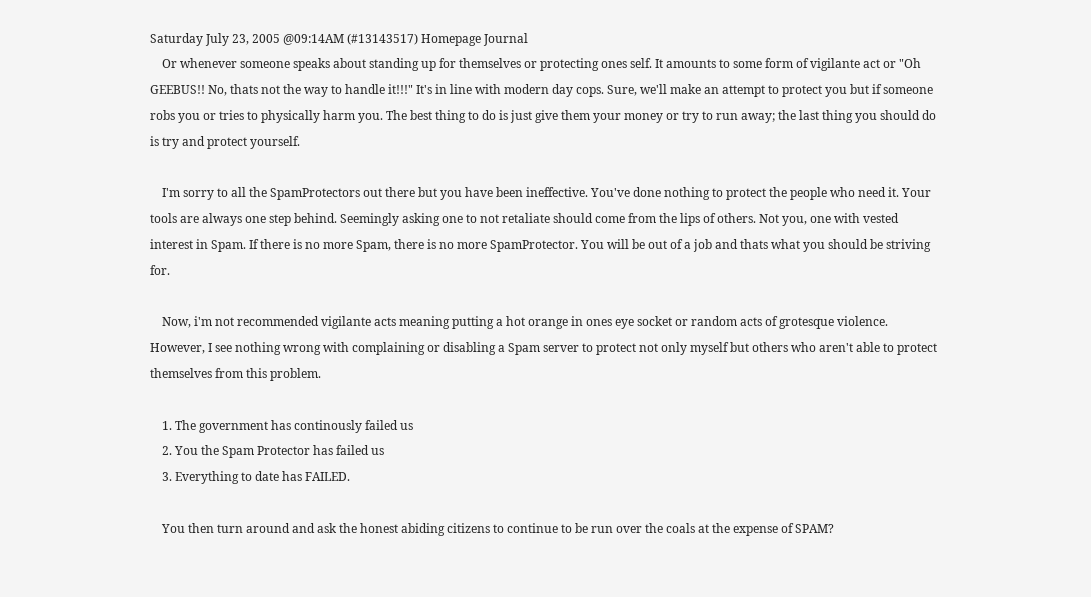Saturday July 23, 2005 @09:14AM (#13143517) Homepage Journal
    Or whenever someone speaks about standing up for themselves or protecting ones self. It amounts to some form of vigilante act or "Oh GEEBUS!! No, thats not the way to handle it!!!" It's in line with modern day cops. Sure, we'll make an attempt to protect you but if someone robs you or tries to physically harm you. The best thing to do is just give them your money or try to run away; the last thing you should do is try and protect yourself.

    I'm sorry to all the SpamProtectors out there but you have been ineffective. You've done nothing to protect the people who need it. Your tools are always one step behind. Seemingly asking one to not retaliate should come from the lips of others. Not you, one with vested interest in Spam. If there is no more Spam, there is no more SpamProtector. You will be out of a job and thats what you should be striving for.

    Now, i'm not recommended vigilante acts meaning putting a hot orange in ones eye socket or random acts of grotesque violence. However, I see nothing wrong with complaining or disabling a Spam server to protect not only myself but others who aren't able to protect themselves from this problem.

    1. The government has continously failed us
    2. You the Spam Protector has failed us
    3. Everything to date has FAILED.

    You then turn around and ask the honest abiding citizens to continue to be run over the coals at the expense of SPAM?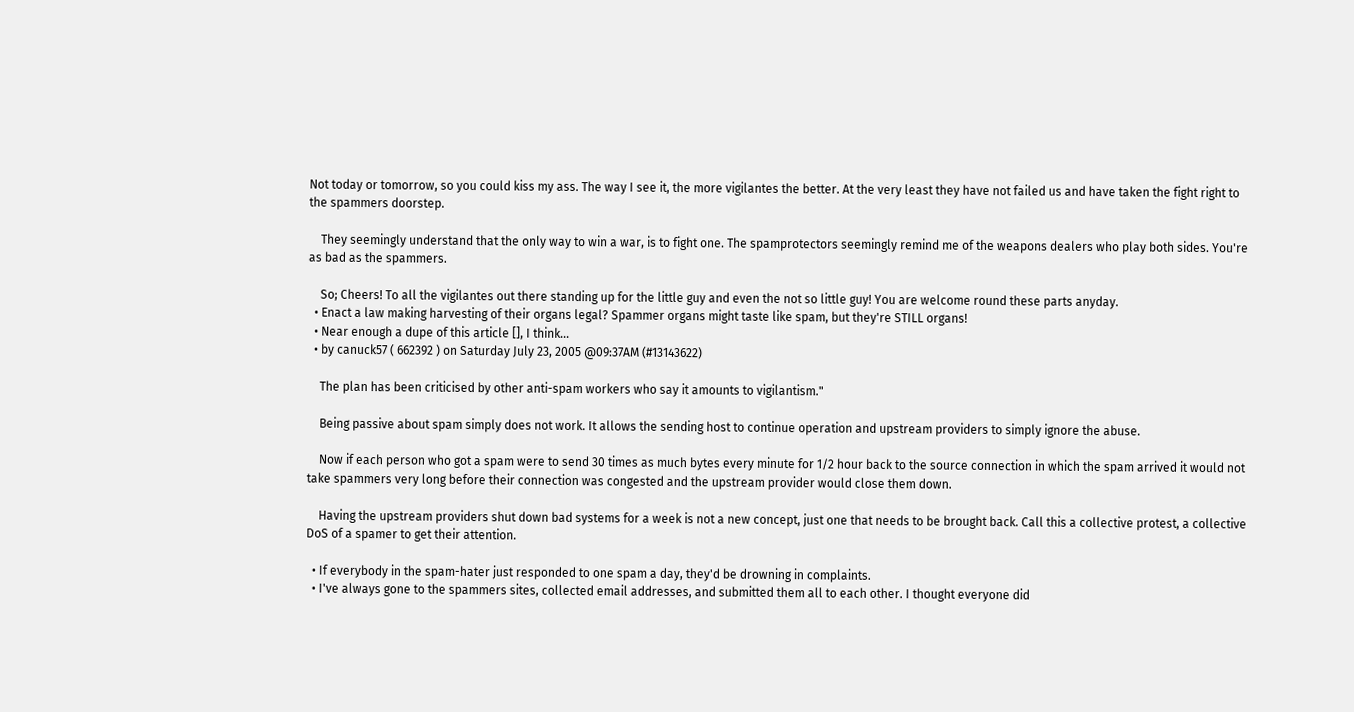Not today or tomorrow, so you could kiss my ass. The way I see it, the more vigilantes the better. At the very least they have not failed us and have taken the fight right to the spammers doorstep.

    They seemingly understand that the only way to win a war, is to fight one. The spamprotectors seemingly remind me of the weapons dealers who play both sides. You're as bad as the spammers.

    So; Cheers! To all the vigilantes out there standing up for the little guy and even the not so little guy! You are welcome round these parts anyday.
  • Enact a law making harvesting of their organs legal? Spammer organs might taste like spam, but they're STILL organs!
  • Near enough a dupe of this article [], I think...
  • by canuck57 ( 662392 ) on Saturday July 23, 2005 @09:37AM (#13143622)

    The plan has been criticised by other anti-spam workers who say it amounts to vigilantism."

    Being passive about spam simply does not work. It allows the sending host to continue operation and upstream providers to simply ignore the abuse.

    Now if each person who got a spam were to send 30 times as much bytes every minute for 1/2 hour back to the source connection in which the spam arrived it would not take spammers very long before their connection was congested and the upstream provider would close them down.

    Having the upstream providers shut down bad systems for a week is not a new concept, just one that needs to be brought back. Call this a collective protest, a collective DoS of a spamer to get their attention.

  • If everybody in the spam-hater just responded to one spam a day, they'd be drowning in complaints.
  • I've always gone to the spammers sites, collected email addresses, and submitted them all to each other. I thought everyone did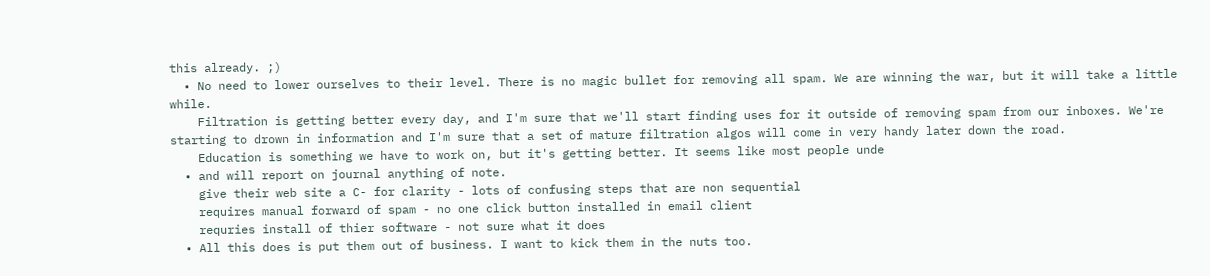this already. ;)
  • No need to lower ourselves to their level. There is no magic bullet for removing all spam. We are winning the war, but it will take a little while.
    Filtration is getting better every day, and I'm sure that we'll start finding uses for it outside of removing spam from our inboxes. We're starting to drown in information and I'm sure that a set of mature filtration algos will come in very handy later down the road.
    Education is something we have to work on, but it's getting better. It seems like most people unde
  • and will report on journal anything of note.
    give their web site a C- for clarity - lots of confusing steps that are non sequential
    requires manual forward of spam - no one click button installed in email client
    requries install of thier software - not sure what it does
  • All this does is put them out of business. I want to kick them in the nuts too.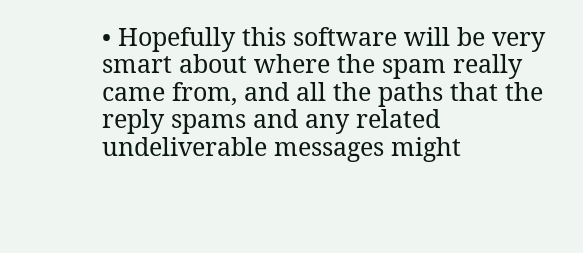• Hopefully this software will be very smart about where the spam really came from, and all the paths that the reply spams and any related undeliverable messages might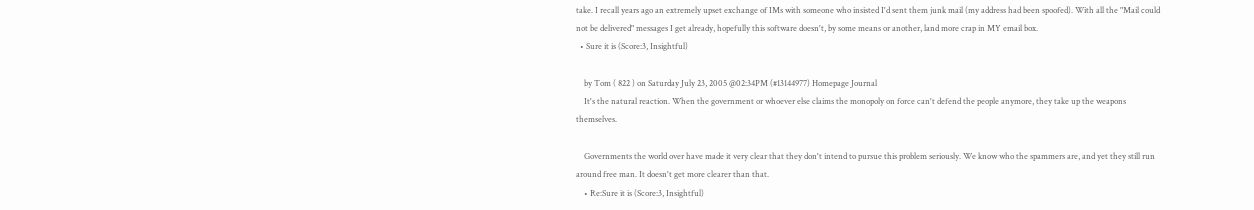take. I recall years ago an extremely upset exchange of IMs with someone who insisted I'd sent them junk mail (my address had been spoofed). With all the "Mail could not be delivered" messages I get already, hopefully this software doesn't, by some means or another, land more crap in MY email box.
  • Sure it is (Score:3, Insightful)

    by Tom ( 822 ) on Saturday July 23, 2005 @02:34PM (#13144977) Homepage Journal
    It's the natural reaction. When the government or whoever else claims the monopoly on force can't defend the people anymore, they take up the weapons themselves.

    Governments the world over have made it very clear that they don't intend to pursue this problem seriously. We know who the spammers are, and yet they still run around free man. It doesn't get more clearer than that.
    • Re:Sure it is (Score:3, Insightful)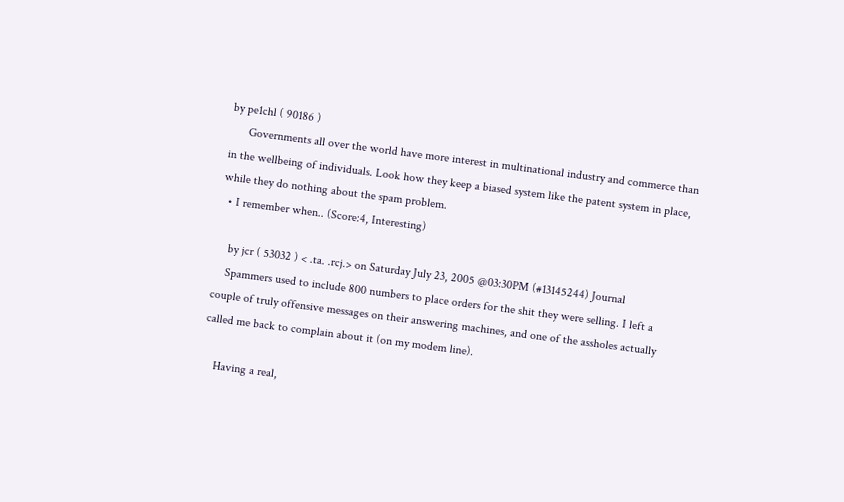by pe1chl ( 90186 )
      Governments all over the world have more interest in multinational industry and commerce than in the wellbeing of individuals. Look how they keep a biased system like the patent system in place, while they do nothing about the spam problem.
  • I remember when.. (Score:4, Interesting)

    by jcr ( 53032 ) < .ta. .rcj.> on Saturday July 23, 2005 @03:30PM (#13145244) Journal
    Spammers used to include 800 numbers to place orders for the shit they were selling. I left a couple of truly offensive messages on their answering machines, and one of the assholes actually called me back to complain about it (on my modem line).

    Having a real,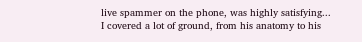live spammer on the phone, was highly satisfying... I covered a lot of ground, from his anatomy to his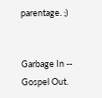parentage. ;)


Garbage In -- Gospel Out.